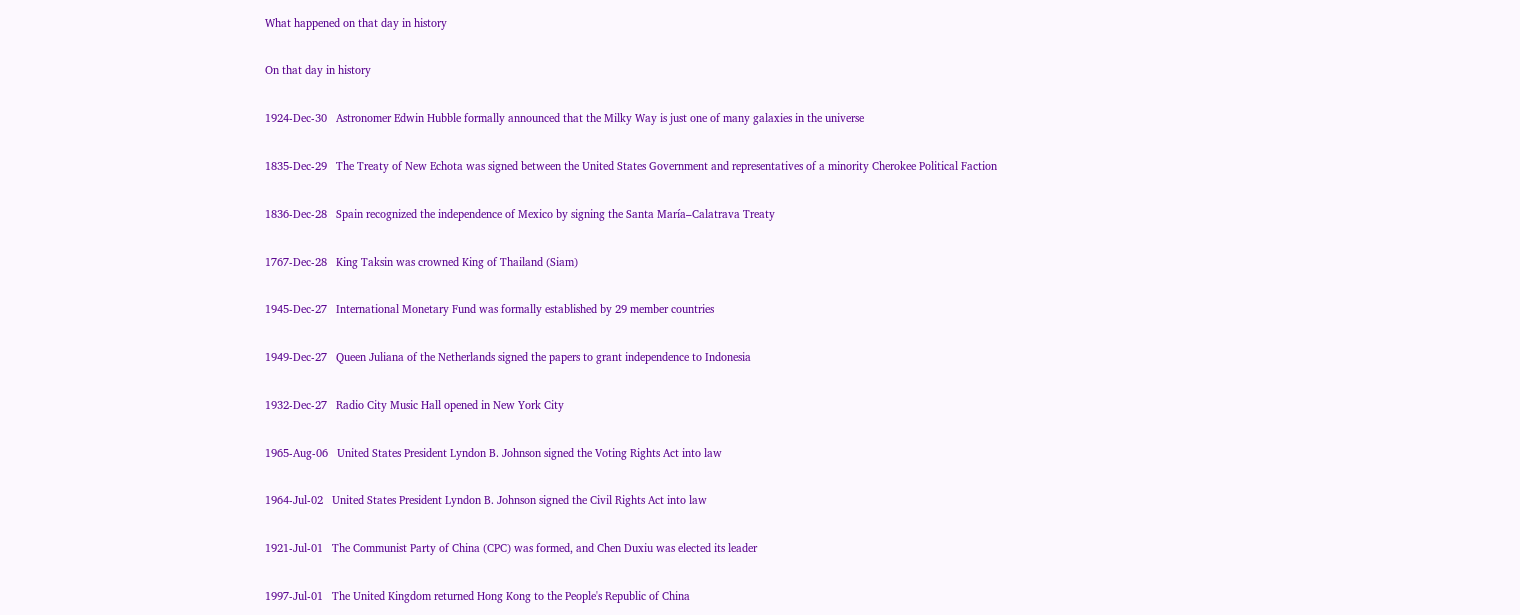What happened on that day in history

On that day in history

1924-Dec-30   Astronomer Edwin Hubble formally announced that the Milky Way is just one of many galaxies in the universe

1835-Dec-29   The Treaty of New Echota was signed between the United States Government and representatives of a minority Cherokee Political Faction

1836-Dec-28   Spain recognized the independence of Mexico by signing the Santa María–Calatrava Treaty

1767-Dec-28   King Taksin was crowned King of Thailand (Siam)

1945-Dec-27   International Monetary Fund was formally established by 29 member countries

1949-Dec-27   Queen Juliana of the Netherlands signed the papers to grant independence to Indonesia

1932-Dec-27   Radio City Music Hall opened in New York City

1965-Aug-06   United States President Lyndon B. Johnson signed the Voting Rights Act into law

1964-Jul-02   United States President Lyndon B. Johnson signed the Civil Rights Act into law

1921-Jul-01   The Communist Party of China (CPC) was formed, and Chen Duxiu was elected its leader

1997-Jul-01   The United Kingdom returned Hong Kong to the People's Republic of China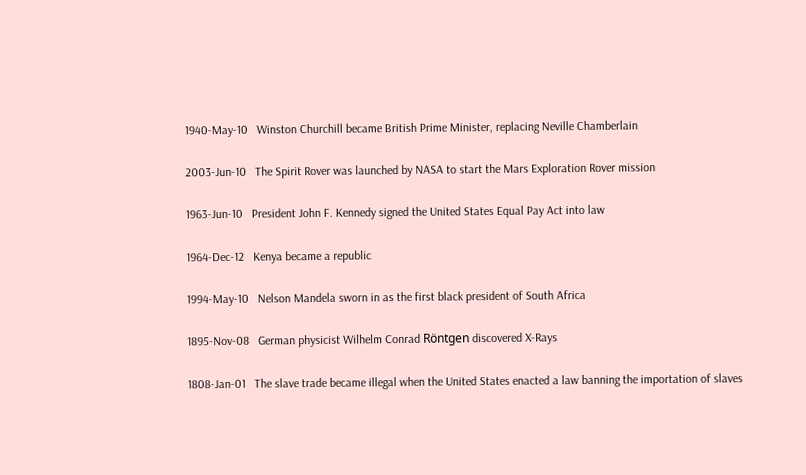1940-May-10   Winston Churchill became British Prime Minister, replacing Neville Chamberlain

2003-Jun-10   The Spirit Rover was launched by NASA to start the Mars Exploration Rover mission

1963-Jun-10   President John F. Kennedy signed the United States Equal Pay Act into law

1964-Dec-12   Kenya became a republic

1994-May-10   Nelson Mandela sworn in as the first black president of South Africa

1895-Nov-08   German physicist Wilhelm Conrad Röntgen discovered X-Rays

1808-Jan-01   The slave trade became illegal when the United States enacted a law banning the importation of slaves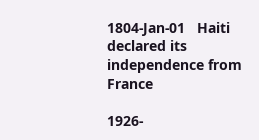1804-Jan-01   Haiti declared its independence from France

1926-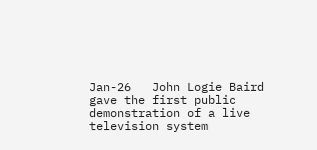Jan-26   John Logie Baird gave the first public demonstration of a live television system